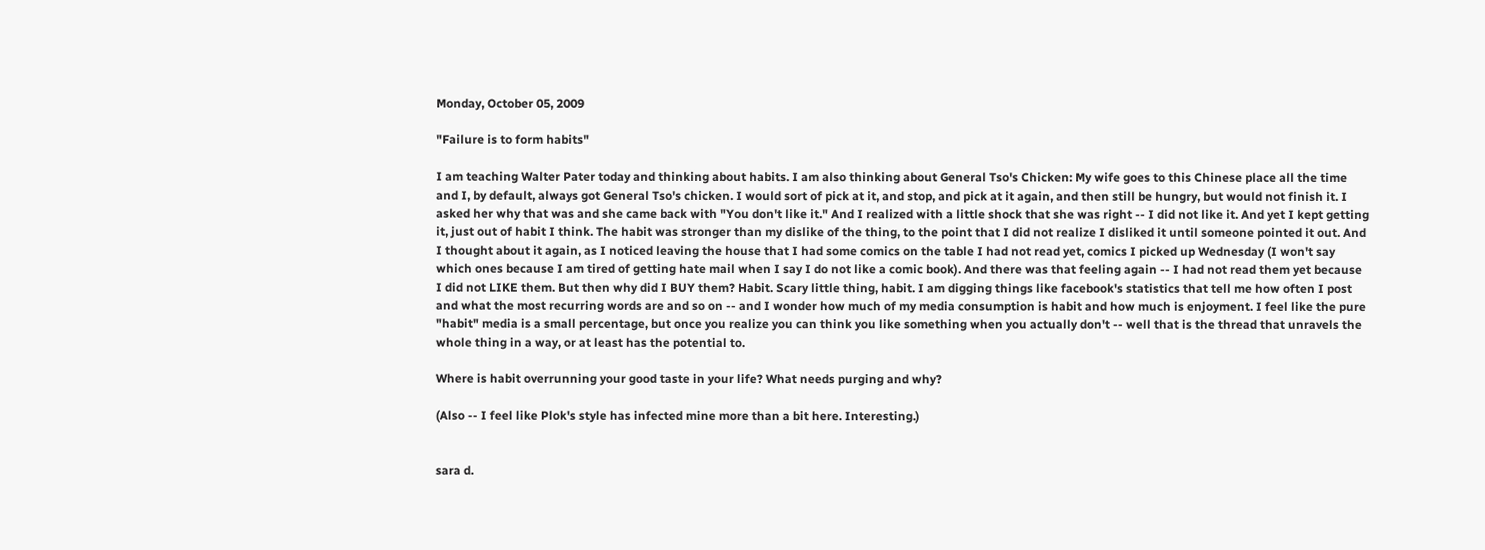Monday, October 05, 2009

"Failure is to form habits"

I am teaching Walter Pater today and thinking about habits. I am also thinking about General Tso's Chicken: My wife goes to this Chinese place all the time and I, by default, always got General Tso's chicken. I would sort of pick at it, and stop, and pick at it again, and then still be hungry, but would not finish it. I asked her why that was and she came back with "You don't like it." And I realized with a little shock that she was right -- I did not like it. And yet I kept getting it, just out of habit I think. The habit was stronger than my dislike of the thing, to the point that I did not realize I disliked it until someone pointed it out. And I thought about it again, as I noticed leaving the house that I had some comics on the table I had not read yet, comics I picked up Wednesday (I won't say which ones because I am tired of getting hate mail when I say I do not like a comic book). And there was that feeling again -- I had not read them yet because I did not LIKE them. But then why did I BUY them? Habit. Scary little thing, habit. I am digging things like facebook's statistics that tell me how often I post and what the most recurring words are and so on -- and I wonder how much of my media consumption is habit and how much is enjoyment. I feel like the pure "habit" media is a small percentage, but once you realize you can think you like something when you actually don't -- well that is the thread that unravels the whole thing in a way, or at least has the potential to.

Where is habit overrunning your good taste in your life? What needs purging and why?

(Also -- I feel like Plok's style has infected mine more than a bit here. Interesting.)


sara d.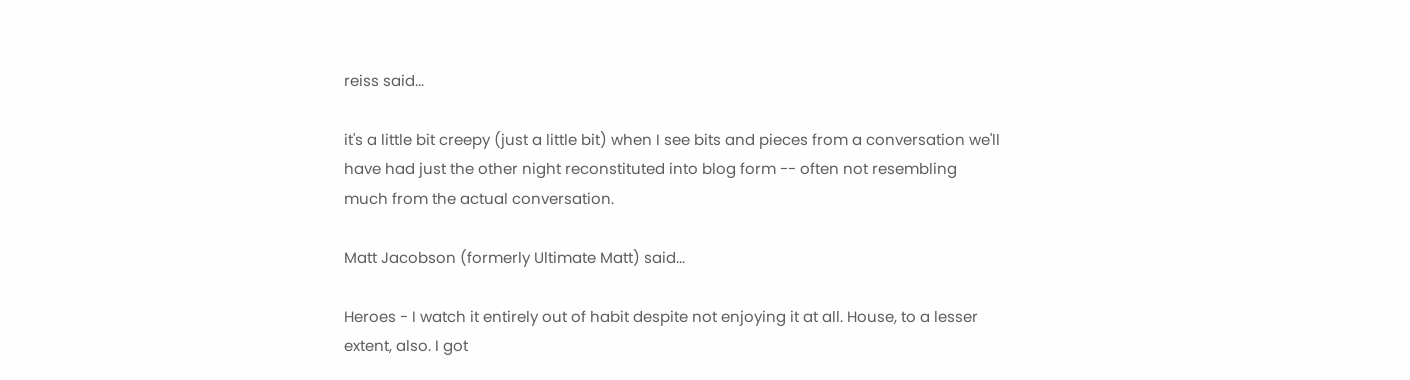reiss said...

it's a little bit creepy (just a little bit) when I see bits and pieces from a conversation we'll have had just the other night reconstituted into blog form -- often not resembling much from the actual conversation.

Matt Jacobson (formerly Ultimate Matt) said...

Heroes - I watch it entirely out of habit despite not enjoying it at all. House, to a lesser extent, also. I got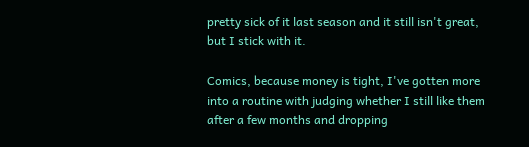pretty sick of it last season and it still isn't great, but I stick with it.

Comics, because money is tight, I've gotten more into a routine with judging whether I still like them after a few months and dropping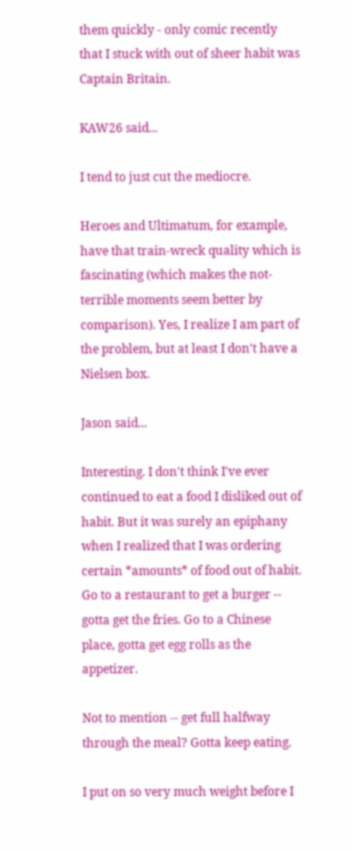them quickly - only comic recently that I stuck with out of sheer habit was Captain Britain.

KAW26 said...

I tend to just cut the mediocre.

Heroes and Ultimatum, for example, have that train-wreck quality which is fascinating (which makes the not-terrible moments seem better by comparison). Yes, I realize I am part of the problem, but at least I don't have a Nielsen box.

Jason said...

Interesting. I don't think I've ever continued to eat a food I disliked out of habit. But it was surely an epiphany when I realized that I was ordering certain *amounts* of food out of habit. Go to a restaurant to get a burger -- gotta get the fries. Go to a Chinese place, gotta get egg rolls as the appetizer.

Not to mention -- get full halfway through the meal? Gotta keep eating.

I put on so very much weight before I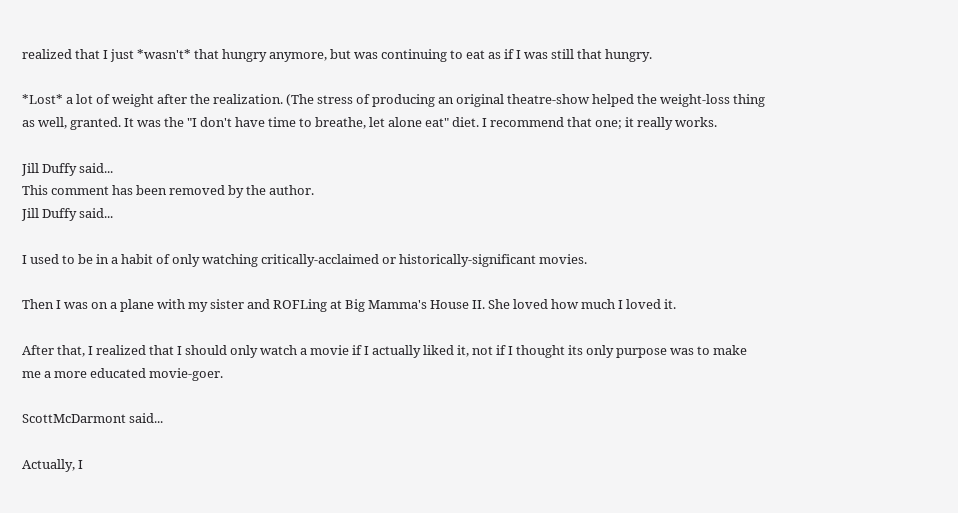realized that I just *wasn't* that hungry anymore, but was continuing to eat as if I was still that hungry.

*Lost* a lot of weight after the realization. (The stress of producing an original theatre-show helped the weight-loss thing as well, granted. It was the "I don't have time to breathe, let alone eat" diet. I recommend that one; it really works.

Jill Duffy said...
This comment has been removed by the author.
Jill Duffy said...

I used to be in a habit of only watching critically-acclaimed or historically-significant movies.

Then I was on a plane with my sister and ROFLing at Big Mamma's House II. She loved how much I loved it.

After that, I realized that I should only watch a movie if I actually liked it, not if I thought its only purpose was to make me a more educated movie-goer.

ScottMcDarmont said...

Actually, I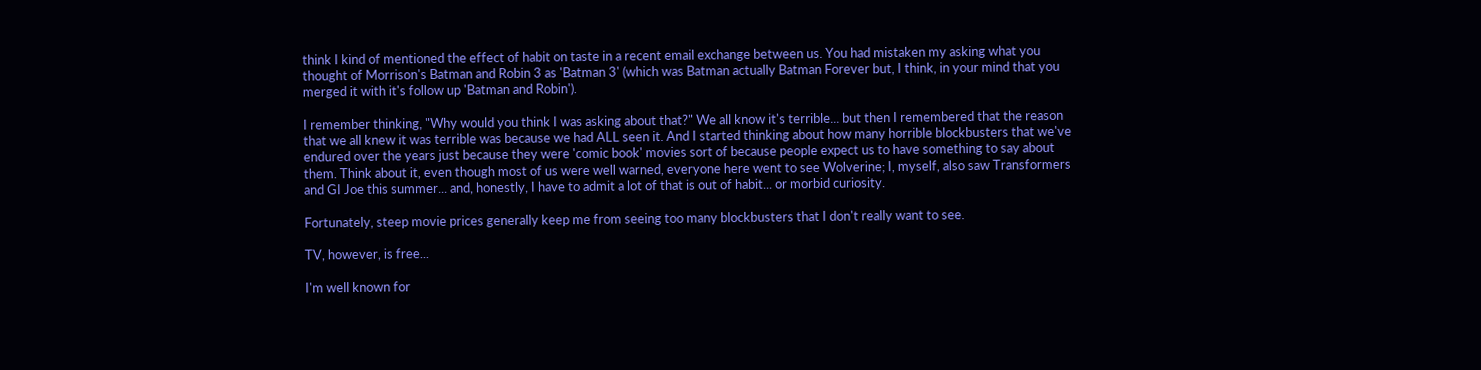think I kind of mentioned the effect of habit on taste in a recent email exchange between us. You had mistaken my asking what you thought of Morrison's Batman and Robin 3 as 'Batman 3' (which was Batman actually Batman Forever but, I think, in your mind that you merged it with it's follow up 'Batman and Robin').

I remember thinking, "Why would you think I was asking about that?" We all know it's terrible... but then I remembered that the reason that we all knew it was terrible was because we had ALL seen it. And I started thinking about how many horrible blockbusters that we've endured over the years just because they were 'comic book' movies sort of because people expect us to have something to say about them. Think about it, even though most of us were well warned, everyone here went to see Wolverine; I, myself, also saw Transformers and GI Joe this summer... and, honestly, I have to admit a lot of that is out of habit... or morbid curiosity.

Fortunately, steep movie prices generally keep me from seeing too many blockbusters that I don't really want to see.

TV, however, is free...

I'm well known for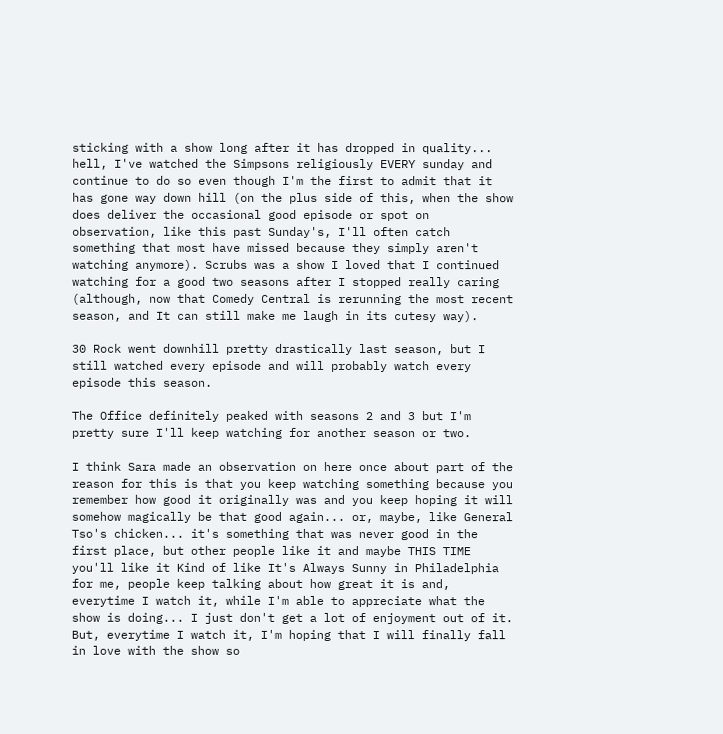sticking with a show long after it has dropped in quality... hell, I've watched the Simpsons religiously EVERY sunday and continue to do so even though I'm the first to admit that it has gone way down hill (on the plus side of this, when the show does deliver the occasional good episode or spot on observation, like this past Sunday's, I'll often catch something that most have missed because they simply aren't watching anymore). Scrubs was a show I loved that I continued watching for a good two seasons after I stopped really caring (although, now that Comedy Central is rerunning the most recent season, and It can still make me laugh in its cutesy way).

30 Rock went downhill pretty drastically last season, but I still watched every episode and will probably watch every episode this season.

The Office definitely peaked with seasons 2 and 3 but I'm pretty sure I'll keep watching for another season or two.

I think Sara made an observation on here once about part of the reason for this is that you keep watching something because you remember how good it originally was and you keep hoping it will somehow magically be that good again... or, maybe, like General Tso's chicken... it's something that was never good in the first place, but other people like it and maybe THIS TIME you'll like it Kind of like It's Always Sunny in Philadelphia for me, people keep talking about how great it is and, everytime I watch it, while I'm able to appreciate what the show is doing... I just don't get a lot of enjoyment out of it. But, everytime I watch it, I'm hoping that I will finally fall in love with the show so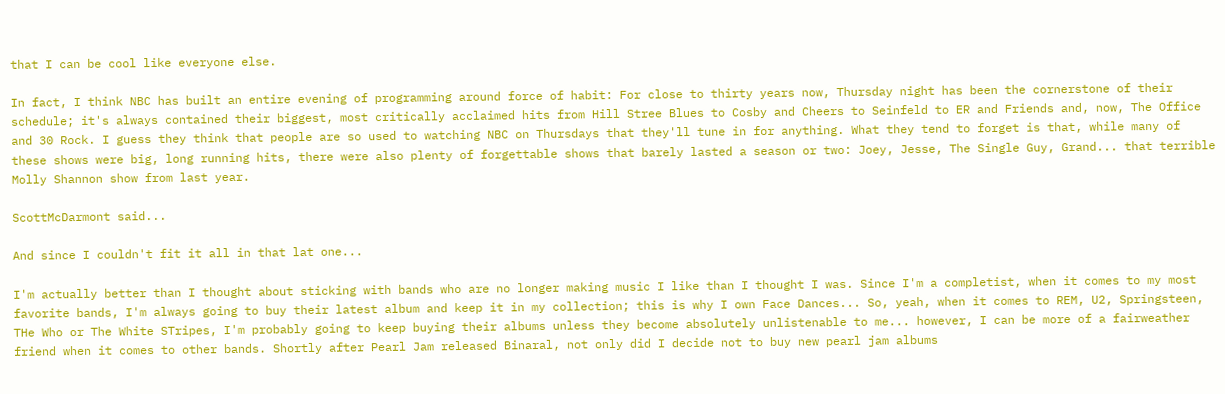that I can be cool like everyone else.

In fact, I think NBC has built an entire evening of programming around force of habit: For close to thirty years now, Thursday night has been the cornerstone of their schedule; it's always contained their biggest, most critically acclaimed hits from Hill Stree Blues to Cosby and Cheers to Seinfeld to ER and Friends and, now, The Office and 30 Rock. I guess they think that people are so used to watching NBC on Thursdays that they'll tune in for anything. What they tend to forget is that, while many of these shows were big, long running hits, there were also plenty of forgettable shows that barely lasted a season or two: Joey, Jesse, The Single Guy, Grand... that terrible Molly Shannon show from last year.

ScottMcDarmont said...

And since I couldn't fit it all in that lat one...

I'm actually better than I thought about sticking with bands who are no longer making music I like than I thought I was. Since I'm a completist, when it comes to my most favorite bands, I'm always going to buy their latest album and keep it in my collection; this is why I own Face Dances... So, yeah, when it comes to REM, U2, Springsteen, THe Who or The White STripes, I'm probably going to keep buying their albums unless they become absolutely unlistenable to me... however, I can be more of a fairweather friend when it comes to other bands. Shortly after Pearl Jam released Binaral, not only did I decide not to buy new pearl jam albums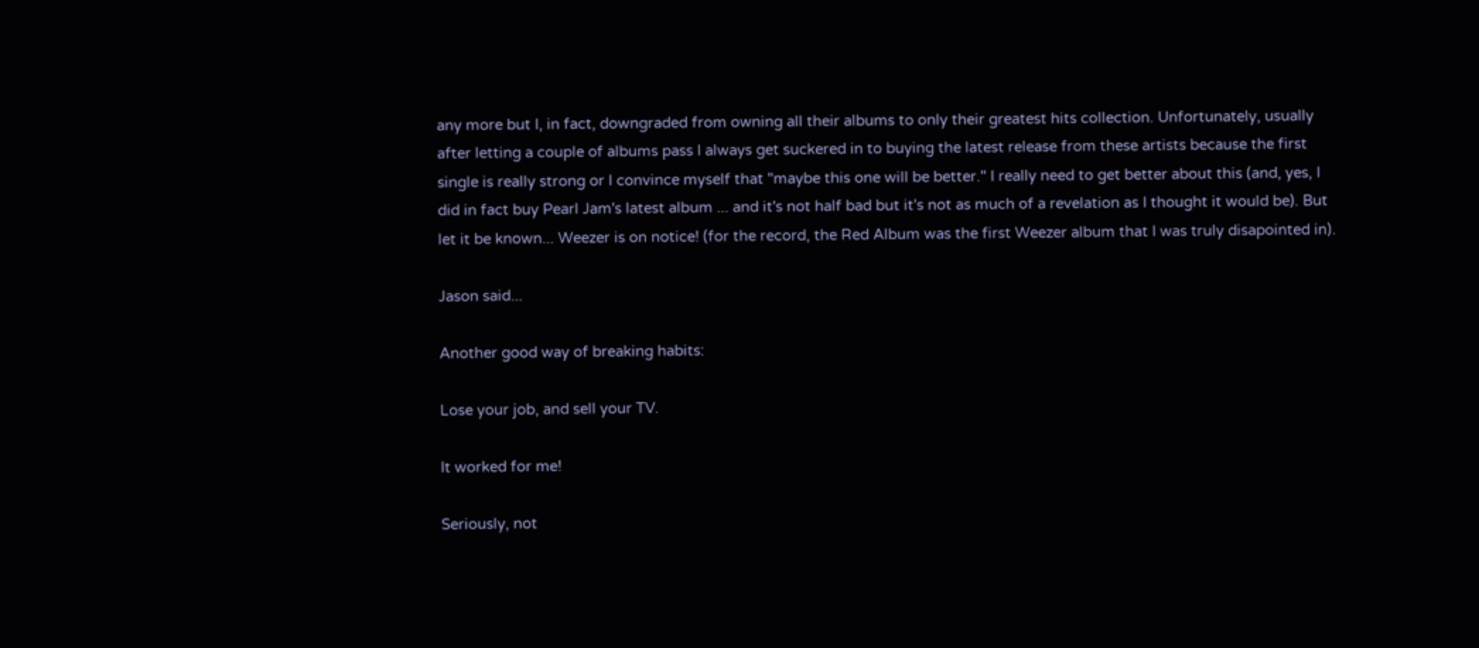any more but I, in fact, downgraded from owning all their albums to only their greatest hits collection. Unfortunately, usually after letting a couple of albums pass I always get suckered in to buying the latest release from these artists because the first single is really strong or I convince myself that "maybe this one will be better." I really need to get better about this (and, yes, I did in fact buy Pearl Jam's latest album ... and it's not half bad but it's not as much of a revelation as I thought it would be). But let it be known... Weezer is on notice! (for the record, the Red Album was the first Weezer album that I was truly disapointed in).

Jason said...

Another good way of breaking habits:

Lose your job, and sell your TV.

It worked for me!

Seriously, not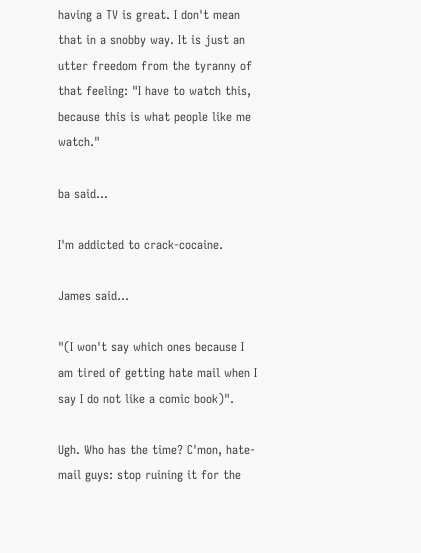having a TV is great. I don't mean that in a snobby way. It is just an utter freedom from the tyranny of that feeling: "I have to watch this, because this is what people like me watch."

ba said...

I'm addicted to crack-cocaine.

James said...

"(I won't say which ones because I am tired of getting hate mail when I say I do not like a comic book)".

Ugh. Who has the time? C'mon, hate-mail guys: stop ruining it for the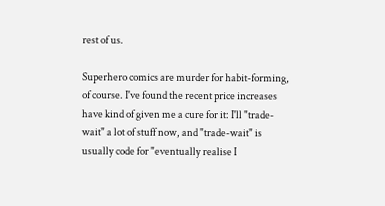rest of us.

Superhero comics are murder for habit-forming, of course. I've found the recent price increases have kind of given me a cure for it: I'll "trade-wait" a lot of stuff now, and "trade-wait" is usually code for "eventually realise I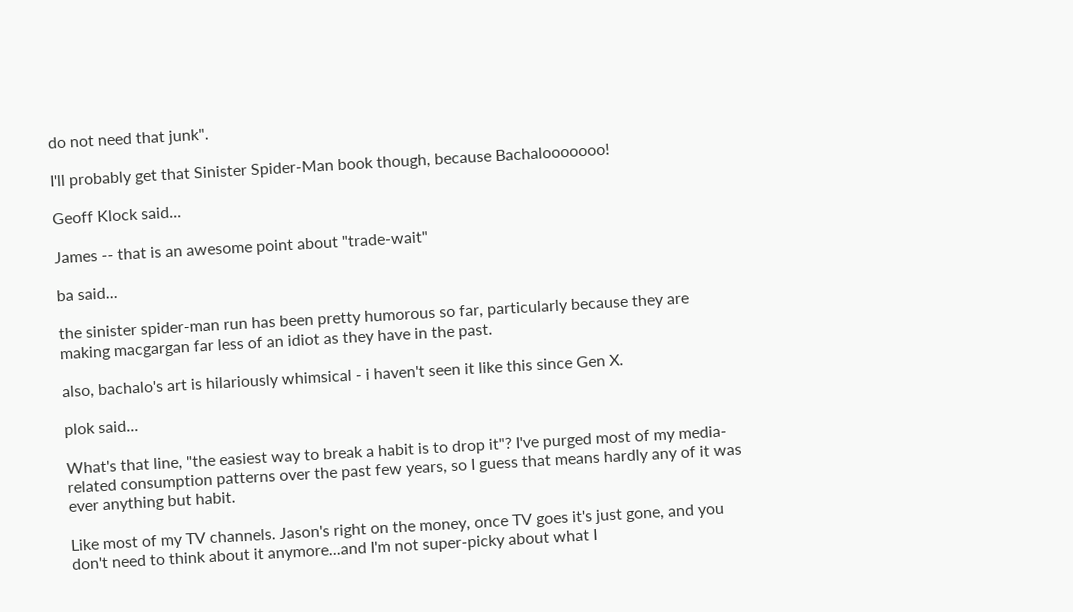do not need that junk".

I'll probably get that Sinister Spider-Man book though, because Bachalooooooo!

Geoff Klock said...

James -- that is an awesome point about "trade-wait"

ba said...

the sinister spider-man run has been pretty humorous so far, particularly because they are making macgargan far less of an idiot as they have in the past.

also, bachalo's art is hilariously whimsical - i haven't seen it like this since Gen X.

plok said...

What's that line, "the easiest way to break a habit is to drop it"? I've purged most of my media-related consumption patterns over the past few years, so I guess that means hardly any of it was ever anything but habit.

Like most of my TV channels. Jason's right on the money, once TV goes it's just gone, and you don't need to think about it anymore...and I'm not super-picky about what I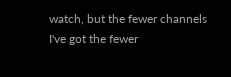watch, but the fewer channels I've got the fewer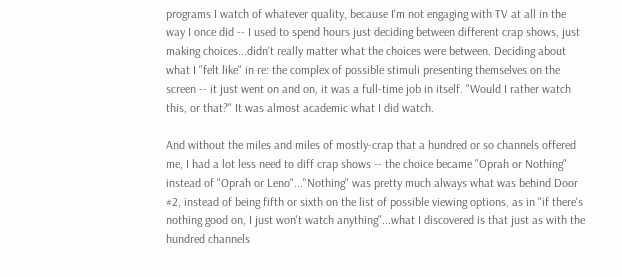programs I watch of whatever quality, because I'm not engaging with TV at all in the way I once did -- I used to spend hours just deciding between different crap shows, just making choices...didn't really matter what the choices were between. Deciding about what I "felt like" in re: the complex of possible stimuli presenting themselves on the screen -- it just went on and on, it was a full-time job in itself. "Would I rather watch this, or that?" It was almost academic what I did watch.

And without the miles and miles of mostly-crap that a hundred or so channels offered me, I had a lot less need to diff crap shows -- the choice became "Oprah or Nothing" instead of "Oprah or Leno"..."Nothing" was pretty much always what was behind Door #2, instead of being fifth or sixth on the list of possible viewing options, as in "if there's nothing good on, I just won't watch anything"...what I discovered is that just as with the hundred channels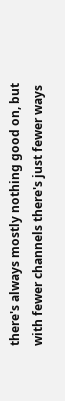there's always mostly nothing good on, but with fewer channels there's just fewer ways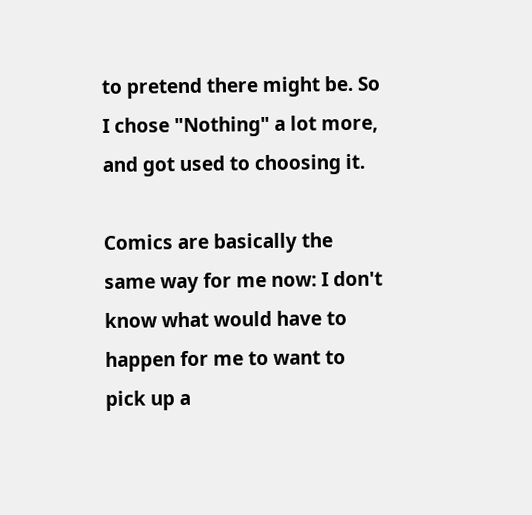to pretend there might be. So I chose "Nothing" a lot more, and got used to choosing it.

Comics are basically the same way for me now: I don't know what would have to happen for me to want to pick up a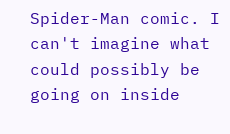Spider-Man comic. I can't imagine what could possibly be going on inside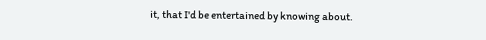it, that I'd be entertained by knowing about.